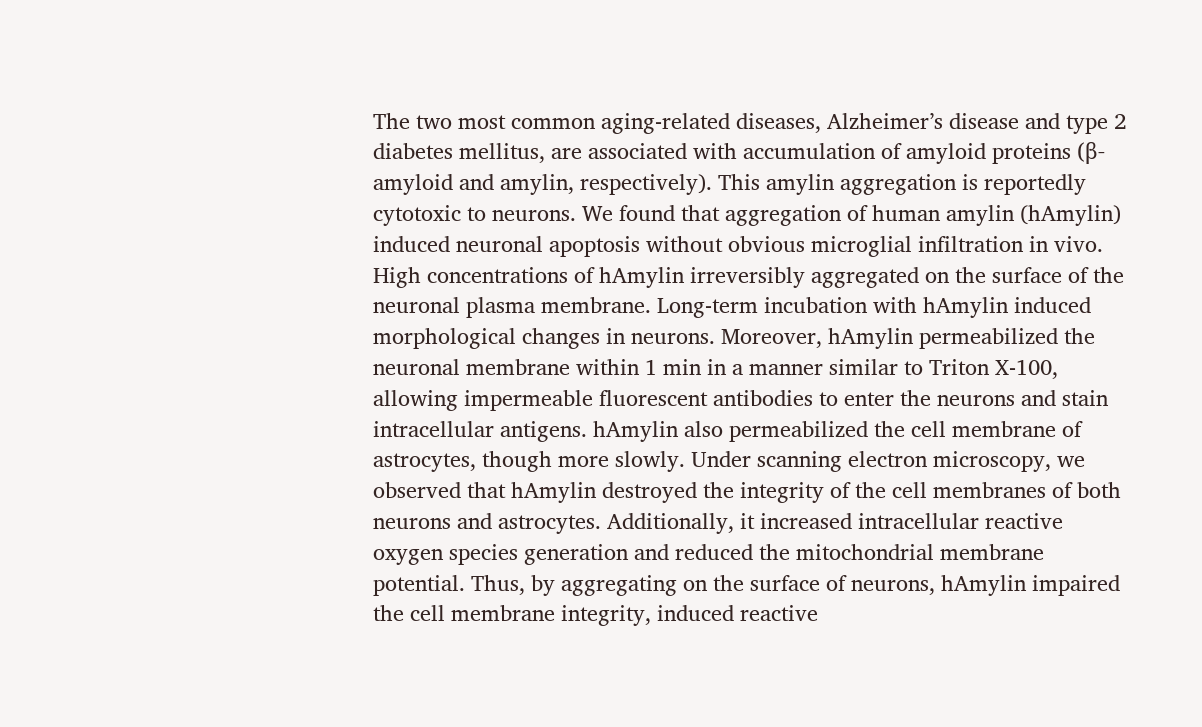The two most common aging-related diseases, Alzheimer’s disease and type 2 diabetes mellitus, are associated with accumulation of amyloid proteins (β-amyloid and amylin, respectively). This amylin aggregation is reportedly cytotoxic to neurons. We found that aggregation of human amylin (hAmylin) induced neuronal apoptosis without obvious microglial infiltration in vivo. High concentrations of hAmylin irreversibly aggregated on the surface of the neuronal plasma membrane. Long-term incubation with hAmylin induced morphological changes in neurons. Moreover, hAmylin permeabilized the neuronal membrane within 1 min in a manner similar to Triton X-100, allowing impermeable fluorescent antibodies to enter the neurons and stain intracellular antigens. hAmylin also permeabilized the cell membrane of astrocytes, though more slowly. Under scanning electron microscopy, we observed that hAmylin destroyed the integrity of the cell membranes of both neurons and astrocytes. Additionally, it increased intracellular reactive oxygen species generation and reduced the mitochondrial membrane potential. Thus, by aggregating on the surface of neurons, hAmylin impaired the cell membrane integrity, induced reactive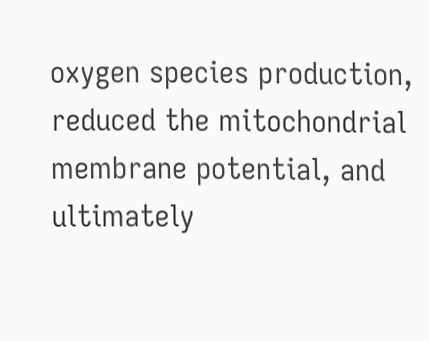oxygen species production, reduced the mitochondrial membrane potential, and ultimately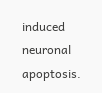induced neuronal apoptosis.